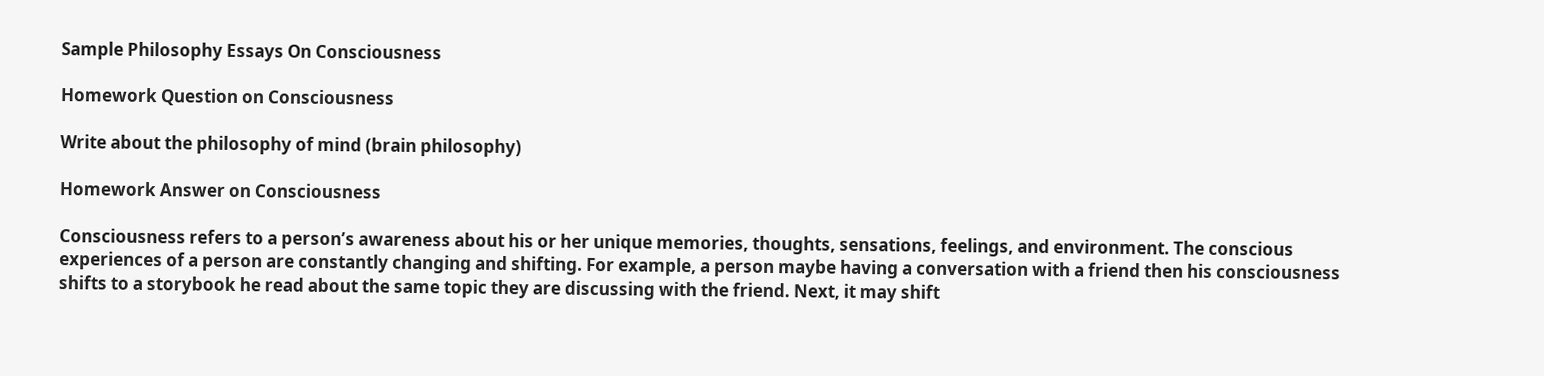Sample Philosophy Essays On Consciousness

Homework Question on Consciousness

Write about the philosophy of mind (brain philosophy)

Homework Answer on Consciousness

Consciousness refers to a person’s awareness about his or her unique memories, thoughts, sensations, feelings, and environment. The conscious experiences of a person are constantly changing and shifting. For example, a person maybe having a conversation with a friend then his consciousness shifts to a storybook he read about the same topic they are discussing with the friend. Next, it may shift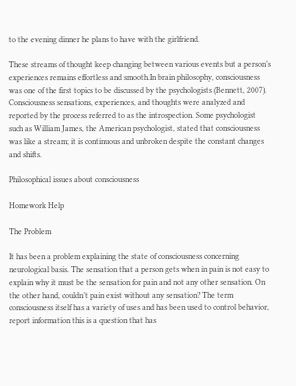to the evening dinner he plans to have with the girlfriend.

These streams of thought keep changing between various events but a person’s experiences remains effortless and smooth.In brain philosophy, consciousness was one of the first topics to be discussed by the psychologists (Bennett, 2007). Consciousness sensations, experiences, and thoughts were analyzed and reported by the process referred to as the introspection. Some psychologist such as William James, the American psychologist, stated that consciousness was like a stream; it is continuous and unbroken despite the constant changes and shifts.

Philosophical issues about consciousness

Homework Help

The Problem

It has been a problem explaining the state of consciousness concerning neurological basis. The sensation that a person gets when in pain is not easy to explain why it must be the sensation for pain and not any other sensation. On the other hand, couldn’t pain exist without any sensation? The term consciousness itself has a variety of uses and has been used to control behavior, report information this is a question that has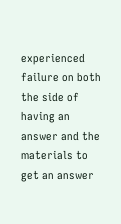experienced failure on both the side of having an answer and the materials to get an answer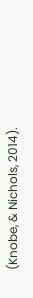(Knobe, & Nichols, 2014).